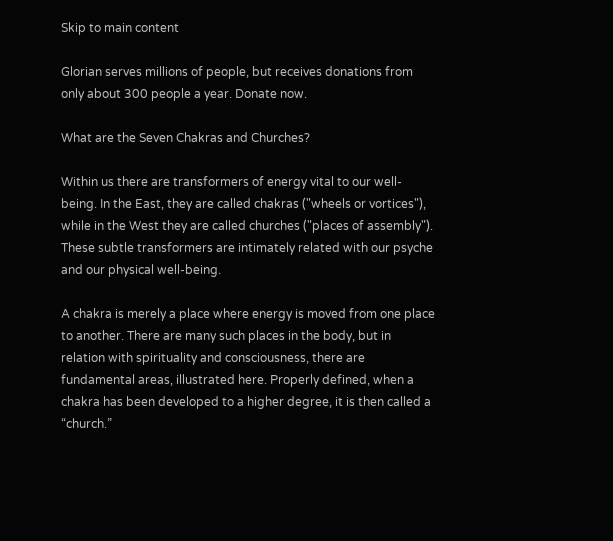Skip to main content

Glorian serves millions of people, but receives donations from only about 300 people a year. Donate now.

What are the Seven Chakras and Churches?

Within us there are transformers of energy vital to our well-being. In the East, they are called chakras ("wheels or vortices"), while in the West they are called churches ("places of assembly"). These subtle transformers are intimately related with our psyche and our physical well-being.

A chakra is merely a place where energy is moved from one place to another. There are many such places in the body, but in relation with spirituality and consciousness, there are fundamental areas, illustrated here. Properly defined, when a chakra has been developed to a higher degree, it is then called a “church.”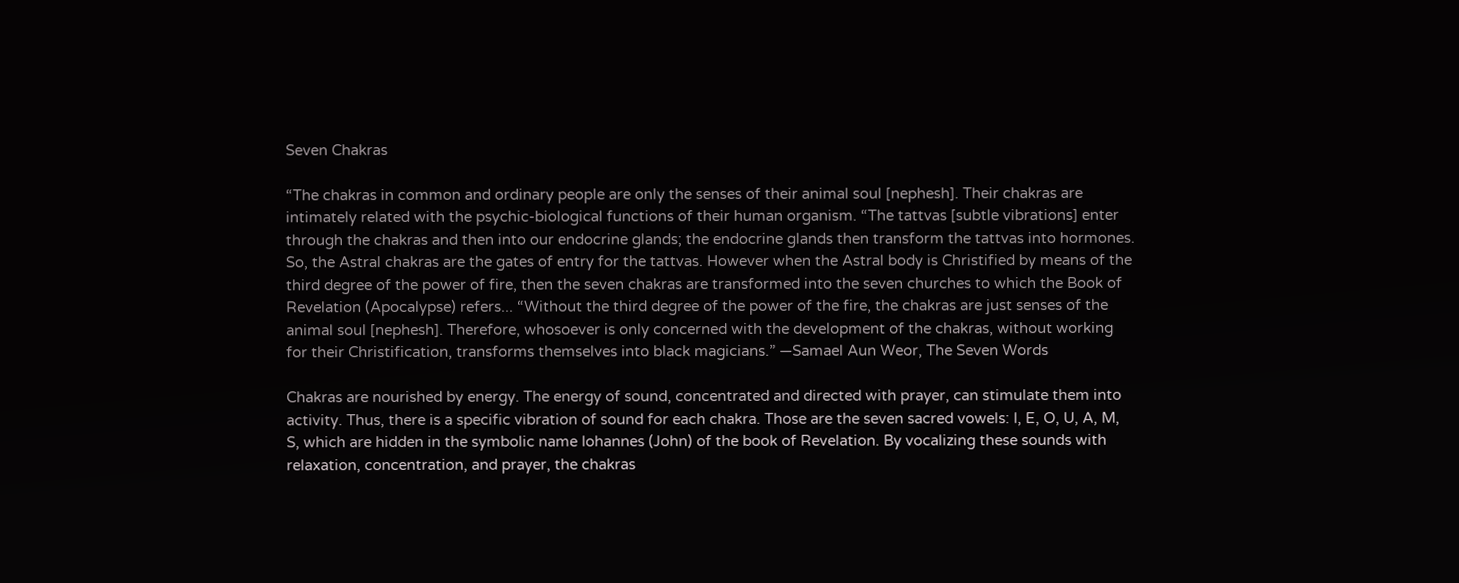Seven Chakras

“The chakras in common and ordinary people are only the senses of their animal soul [nephesh]. Their chakras are intimately related with the psychic-biological functions of their human organism. “The tattvas [subtle vibrations] enter through the chakras and then into our endocrine glands; the endocrine glands then transform the tattvas into hormones. So, the Astral chakras are the gates of entry for the tattvas. However when the Astral body is Christified by means of the third degree of the power of fire, then the seven chakras are transformed into the seven churches to which the Book of Revelation (Apocalypse) refers... “Without the third degree of the power of the fire, the chakras are just senses of the animal soul [nephesh]. Therefore, whosoever is only concerned with the development of the chakras, without working for their Christification, transforms themselves into black magicians.” —Samael Aun Weor, The Seven Words

Chakras are nourished by energy. The energy of sound, concentrated and directed with prayer, can stimulate them into activity. Thus, there is a specific vibration of sound for each chakra. Those are the seven sacred vowels: I, E, O, U, A, M, S, which are hidden in the symbolic name Iohannes (John) of the book of Revelation. By vocalizing these sounds with relaxation, concentration, and prayer, the chakras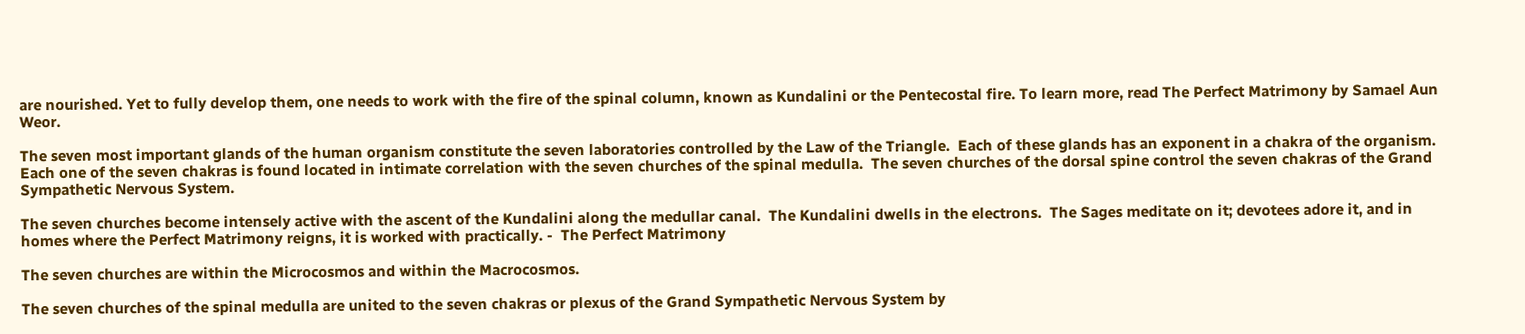are nourished. Yet to fully develop them, one needs to work with the fire of the spinal column, known as Kundalini or the Pentecostal fire. To learn more, read The Perfect Matrimony by Samael Aun Weor.

The seven most important glands of the human organism constitute the seven laboratories controlled by the Law of the Triangle.  Each of these glands has an exponent in a chakra of the organism.  Each one of the seven chakras is found located in intimate correlation with the seven churches of the spinal medulla.  The seven churches of the dorsal spine control the seven chakras of the Grand Sympathetic Nervous System.

The seven churches become intensely active with the ascent of the Kundalini along the medullar canal.  The Kundalini dwells in the electrons.  The Sages meditate on it; devotees adore it, and in homes where the Perfect Matrimony reigns, it is worked with practically. -  The Perfect Matrimony

The seven churches are within the Microcosmos and within the Macrocosmos.

The seven churches of the spinal medulla are united to the seven chakras or plexus of the Grand Sympathetic Nervous System by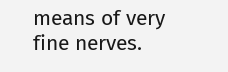means of very fine nerves.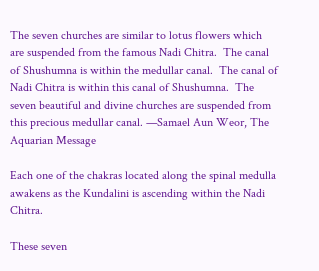The seven churches are similar to lotus flowers which are suspended from the famous Nadi Chitra.  The canal of Shushumna is within the medullar canal.  The canal of Nadi Chitra is within this canal of Shushumna.  The seven beautiful and divine churches are suspended from this precious medullar canal. —Samael Aun Weor, The Aquarian Message

Each one of the chakras located along the spinal medulla awakens as the Kundalini is ascending within the Nadi Chitra.

These seven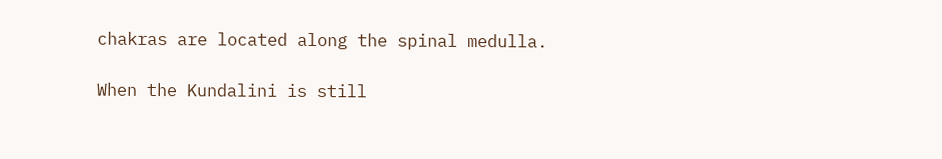chakras are located along the spinal medulla.

When the Kundalini is still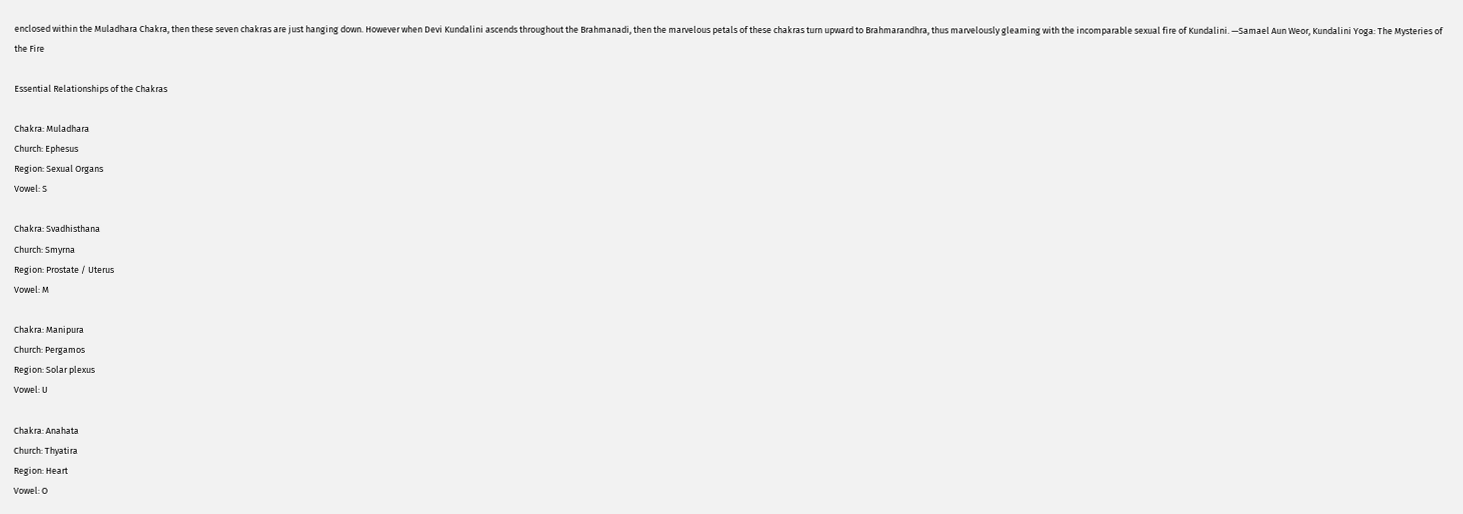enclosed within the Muladhara Chakra, then these seven chakras are just hanging down. However when Devi Kundalini ascends throughout the Brahmanadi, then the marvelous petals of these chakras turn upward to Brahmarandhra, thus marvelously gleaming with the incomparable sexual fire of Kundalini. —Samael Aun Weor, Kundalini Yoga: The Mysteries of the Fire

Essential Relationships of the Chakras

Chakra: Muladhara
Church: Ephesus
Region: Sexual Organs
Vowel: S

Chakra: Svadhisthana
Church: Smyrna
Region: Prostate / Uterus
Vowel: M

Chakra: Manipura
Church: Pergamos
Region: Solar plexus
Vowel: U

Chakra: Anahata
Church: Thyatira
Region: Heart
Vowel: O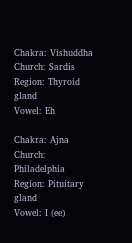Chakra: Vishuddha
Church: Sardis
Region: Thyroid gland
Vowel: Eh

Chakra: Ajna
Church: Philadelphia
Region: Pituitary gland
Vowel: I (ee)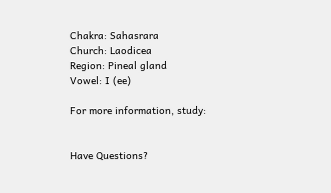Chakra: Sahasrara
Church: Laodicea
Region: Pineal gland
Vowel: I (ee)

For more information, study:


Have Questions?